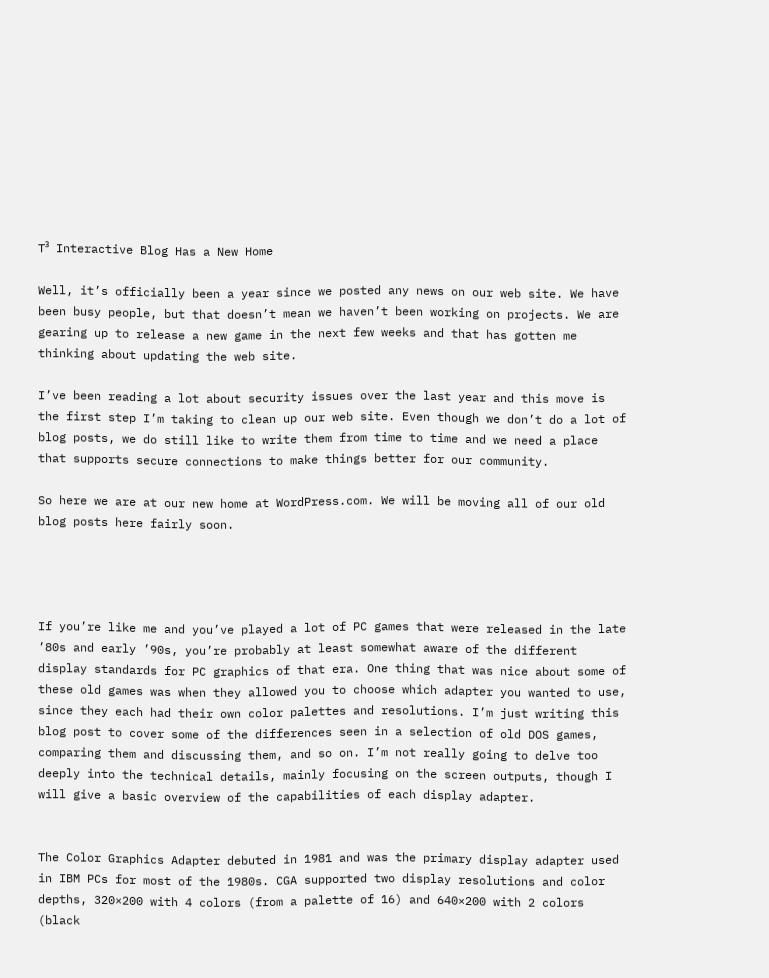T³ Interactive Blog Has a New Home

Well, it’s officially been a year since we posted any news on our web site. We have been busy people, but that doesn’t mean we haven’t been working on projects. We are gearing up to release a new game in the next few weeks and that has gotten me thinking about updating the web site.

I’ve been reading a lot about security issues over the last year and this move is the first step I’m taking to clean up our web site. Even though we don’t do a lot of blog posts, we do still like to write them from time to time and we need a place that supports secure connections to make things better for our community.

So here we are at our new home at WordPress.com. We will be moving all of our old blog posts here fairly soon.




If you’re like me and you’ve played a lot of PC games that were released in the late ’80s and early ’90s, you’re probably at least somewhat aware of the different display standards for PC graphics of that era. One thing that was nice about some of these old games was when they allowed you to choose which adapter you wanted to use, since they each had their own color palettes and resolutions. I’m just writing this blog post to cover some of the differences seen in a selection of old DOS games, comparing them and discussing them, and so on. I’m not really going to delve too deeply into the technical details, mainly focusing on the screen outputs, though I will give a basic overview of the capabilities of each display adapter.


The Color Graphics Adapter debuted in 1981 and was the primary display adapter used in IBM PCs for most of the 1980s. CGA supported two display resolutions and color depths, 320×200 with 4 colors (from a palette of 16) and 640×200 with 2 colors (black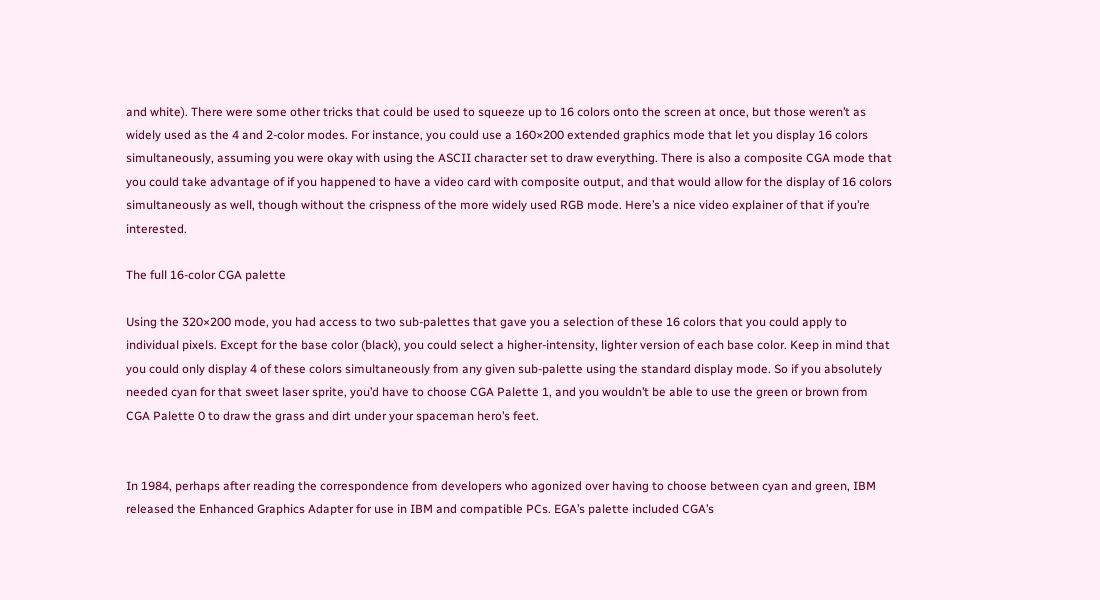and white). There were some other tricks that could be used to squeeze up to 16 colors onto the screen at once, but those weren’t as widely used as the 4 and 2-color modes. For instance, you could use a 160×200 extended graphics mode that let you display 16 colors simultaneously, assuming you were okay with using the ASCII character set to draw everything. There is also a composite CGA mode that you could take advantage of if you happened to have a video card with composite output, and that would allow for the display of 16 colors simultaneously as well, though without the crispness of the more widely used RGB mode. Here’s a nice video explainer of that if you’re interested.

The full 16-color CGA palette

Using the 320×200 mode, you had access to two sub-palettes that gave you a selection of these 16 colors that you could apply to individual pixels. Except for the base color (black), you could select a higher-intensity, lighter version of each base color. Keep in mind that you could only display 4 of these colors simultaneously from any given sub-palette using the standard display mode. So if you absolutely needed cyan for that sweet laser sprite, you’d have to choose CGA Palette 1, and you wouldn’t be able to use the green or brown from CGA Palette 0 to draw the grass and dirt under your spaceman hero’s feet.


In 1984, perhaps after reading the correspondence from developers who agonized over having to choose between cyan and green, IBM released the Enhanced Graphics Adapter for use in IBM and compatible PCs. EGA’s palette included CGA’s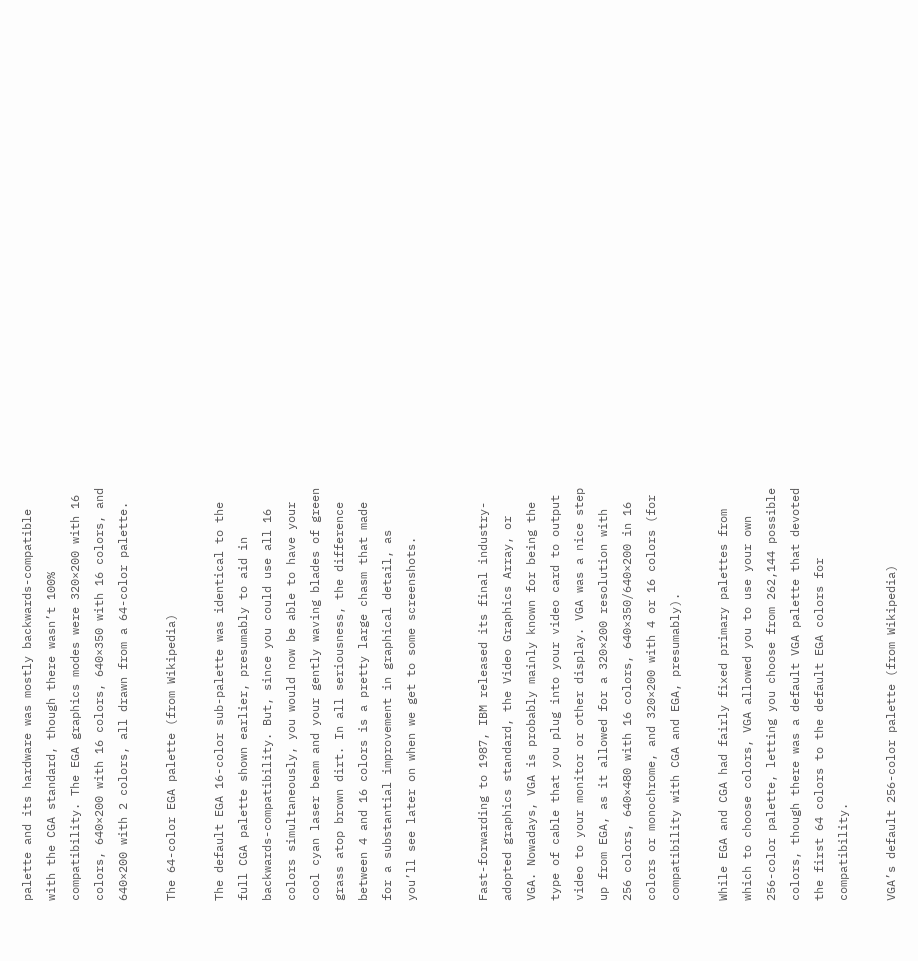palette and its hardware was mostly backwards-compatible with the CGA standard, though there wasn’t 100% compatibility. The EGA graphics modes were 320×200 with 16 colors, 640×200 with 16 colors, 640×350 with 16 colors, and 640×200 with 2 colors, all drawn from a 64-color palette.

The 64-color EGA palette (from Wikipedia)

The default EGA 16-color sub-palette was identical to the full CGA palette shown earlier, presumably to aid in backwards-compatibility. But, since you could use all 16 colors simultaneously, you would now be able to have your cool cyan laser beam and your gently waving blades of green grass atop brown dirt. In all seriousness, the difference between 4 and 16 colors is a pretty large chasm that made for a substantial improvement in graphical detail, as you’ll see later on when we get to some screenshots.


Fast-forwarding to 1987, IBM released its final industry-adopted graphics standard, the Video Graphics Array, or VGA. Nowadays, VGA is probably mainly known for being the type of cable that you plug into your video card to output video to your monitor or other display. VGA was a nice step up from EGA, as it allowed for a 320×200 resolution with 256 colors, 640×480 with 16 colors, 640×350/640×200 in 16 colors or monochrome, and 320×200 with 4 or 16 colors (for compatibility with CGA and EGA, presumably).

While EGA and CGA had fairly fixed primary palettes from which to choose colors, VGA allowed you to use your own 256-color palette, letting you choose from 262,144 possible colors, though there was a default VGA palette that devoted the first 64 colors to the default EGA colors for compatibility.

VGA’s default 256-color palette (from Wikipedia)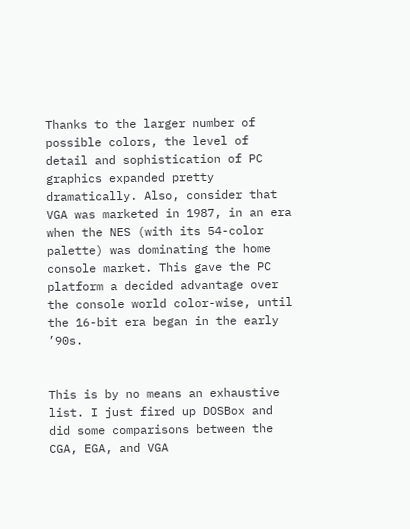Thanks to the larger number of possible colors, the level of detail and sophistication of PC graphics expanded pretty dramatically. Also, consider that VGA was marketed in 1987, in an era when the NES (with its 54-color palette) was dominating the home console market. This gave the PC platform a decided advantage over the console world color-wise, until the 16-bit era began in the early ’90s.


This is by no means an exhaustive list. I just fired up DOSBox and did some comparisons between the CGA, EGA, and VGA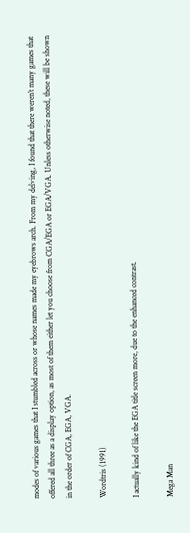modes of various games that I stumbled across or whose names made my eyebrows arch. From my delving, I found that there weren’t many games that offered all three as a display option, as most of them either let you choose from CGA/EGA or EGA/VGA. Unless otherwise noted, these will be shown in the order of CGA, EGA, VGA.

Wordtris (1991)

I actually kind of like the EGA title screen more, due to the enhanced contrast.

Mega Man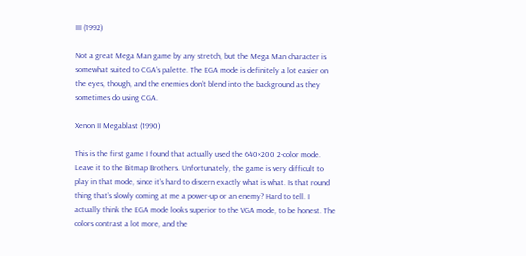III (1992)

Not a great Mega Man game by any stretch, but the Mega Man character is somewhat suited to CGA’s palette. The EGA mode is definitely a lot easier on the eyes, though, and the enemies don’t blend into the background as they sometimes do using CGA.

Xenon II Megablast (1990)

This is the first game I found that actually used the 640×200 2-color mode. Leave it to the Bitmap Brothers. Unfortunately, the game is very difficult to play in that mode, since it’s hard to discern exactly what is what. Is that round thing that’s slowly coming at me a power-up or an enemy? Hard to tell. I actually think the EGA mode looks superior to the VGA mode, to be honest. The colors contrast a lot more, and the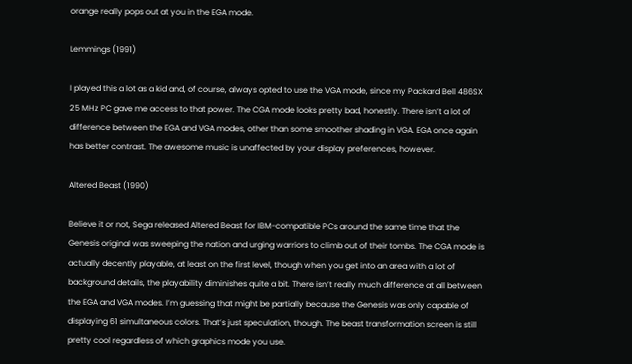orange really pops out at you in the EGA mode.

Lemmings (1991)

I played this a lot as a kid and, of course, always opted to use the VGA mode, since my Packard Bell 486SX 25 MHz PC gave me access to that power. The CGA mode looks pretty bad, honestly. There isn’t a lot of difference between the EGA and VGA modes, other than some smoother shading in VGA. EGA once again has better contrast. The awesome music is unaffected by your display preferences, however.

Altered Beast (1990)

Believe it or not, Sega released Altered Beast for IBM-compatible PCs around the same time that the Genesis original was sweeping the nation and urging warriors to climb out of their tombs. The CGA mode is actually decently playable, at least on the first level, though when you get into an area with a lot of background details, the playability diminishes quite a bit. There isn’t really much difference at all between the EGA and VGA modes. I’m guessing that might be partially because the Genesis was only capable of displaying 61 simultaneous colors. That’s just speculation, though. The beast transformation screen is still pretty cool regardless of which graphics mode you use.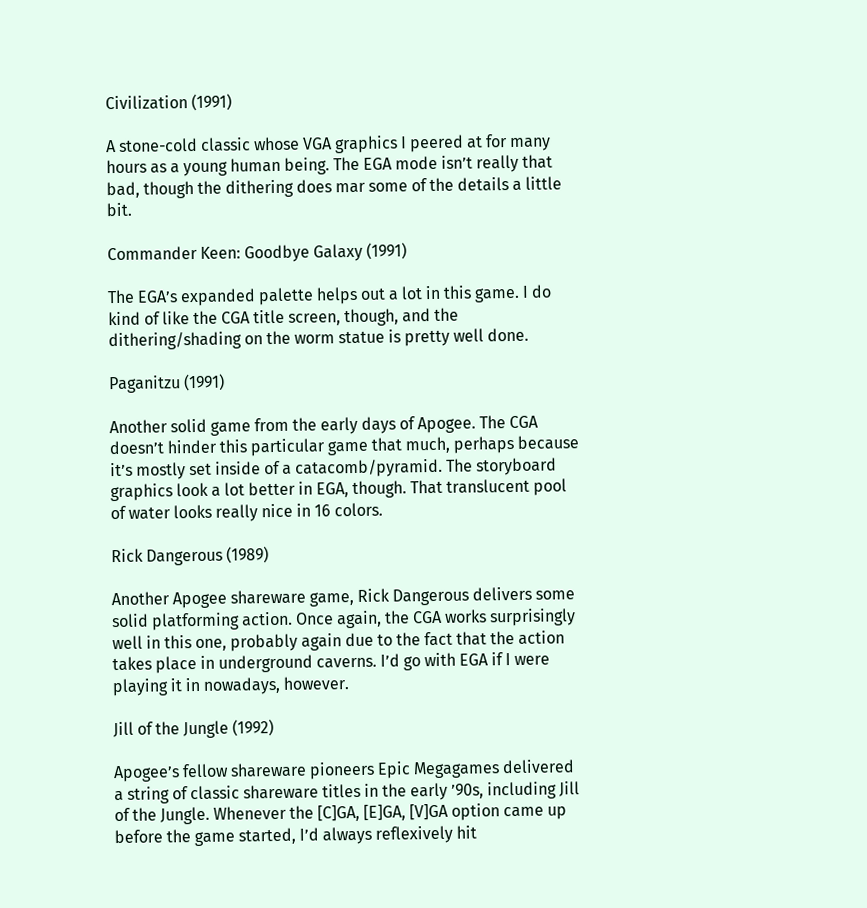Civilization (1991)

A stone-cold classic whose VGA graphics I peered at for many hours as a young human being. The EGA mode isn’t really that bad, though the dithering does mar some of the details a little bit.

Commander Keen: Goodbye Galaxy (1991)

The EGA’s expanded palette helps out a lot in this game. I do kind of like the CGA title screen, though, and the dithering/shading on the worm statue is pretty well done.

Paganitzu (1991)

Another solid game from the early days of Apogee. The CGA doesn’t hinder this particular game that much, perhaps because it’s mostly set inside of a catacomb/pyramid. The storyboard graphics look a lot better in EGA, though. That translucent pool of water looks really nice in 16 colors.

Rick Dangerous (1989)

Another Apogee shareware game, Rick Dangerous delivers some solid platforming action. Once again, the CGA works surprisingly well in this one, probably again due to the fact that the action takes place in underground caverns. I’d go with EGA if I were playing it in nowadays, however.

Jill of the Jungle (1992)

Apogee’s fellow shareware pioneers Epic Megagames delivered a string of classic shareware titles in the early ’90s, including Jill of the Jungle. Whenever the [C]GA, [E]GA, [V]GA option came up before the game started, I’d always reflexively hit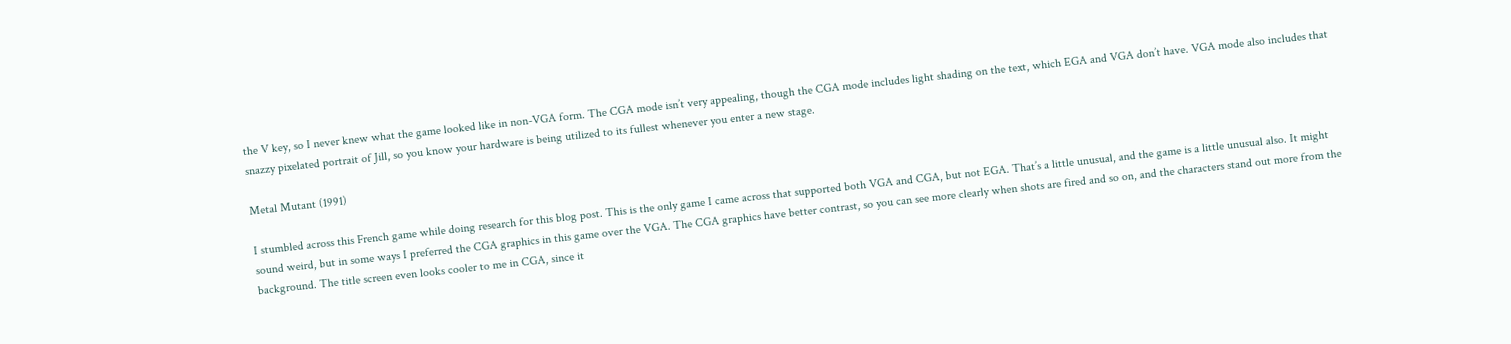the V key, so I never knew what the game looked like in non-VGA form. The CGA mode isn’t very appealing, though the CGA mode includes light shading on the text, which EGA and VGA don’t have. VGA mode also includes that snazzy pixelated portrait of Jill, so you know your hardware is being utilized to its fullest whenever you enter a new stage.

Metal Mutant (1991)

I stumbled across this French game while doing research for this blog post. This is the only game I came across that supported both VGA and CGA, but not EGA. That’s a little unusual, and the game is a little unusual also. It might sound weird, but in some ways I preferred the CGA graphics in this game over the VGA. The CGA graphics have better contrast, so you can see more clearly when shots are fired and so on, and the characters stand out more from the background. The title screen even looks cooler to me in CGA, since it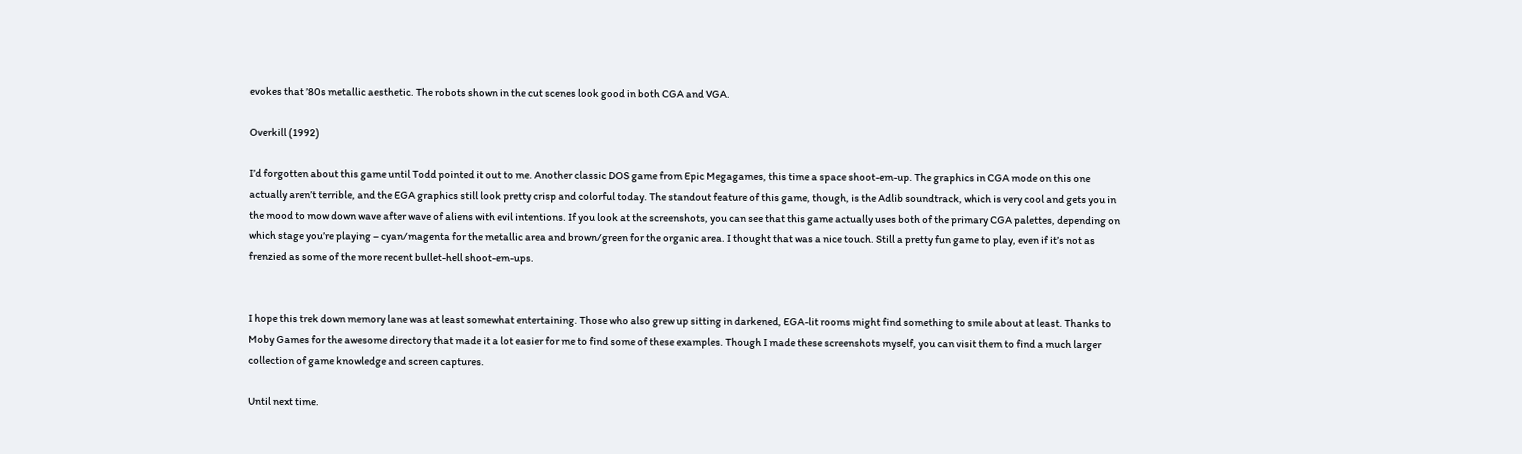evokes that ’80s metallic aesthetic. The robots shown in the cut scenes look good in both CGA and VGA.

Overkill (1992)

I’d forgotten about this game until Todd pointed it out to me. Another classic DOS game from Epic Megagames, this time a space shoot-em-up. The graphics in CGA mode on this one actually aren’t terrible, and the EGA graphics still look pretty crisp and colorful today. The standout feature of this game, though, is the Adlib soundtrack, which is very cool and gets you in the mood to mow down wave after wave of aliens with evil intentions. If you look at the screenshots, you can see that this game actually uses both of the primary CGA palettes, depending on which stage you’re playing – cyan/magenta for the metallic area and brown/green for the organic area. I thought that was a nice touch. Still a pretty fun game to play, even if it’s not as frenzied as some of the more recent bullet-hell shoot-em-ups.


I hope this trek down memory lane was at least somewhat entertaining. Those who also grew up sitting in darkened, EGA-lit rooms might find something to smile about at least. Thanks to Moby Games for the awesome directory that made it a lot easier for me to find some of these examples. Though I made these screenshots myself, you can visit them to find a much larger collection of game knowledge and screen captures.

Until next time.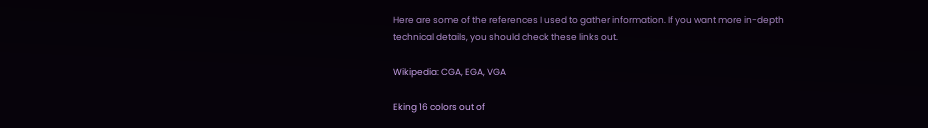Here are some of the references I used to gather information. If you want more in-depth technical details, you should check these links out.

Wikipedia: CGA, EGA, VGA

Eking 16 colors out of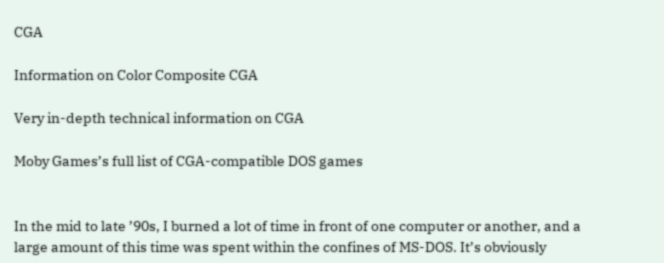CGA

Information on Color Composite CGA

Very in-depth technical information on CGA

Moby Games’s full list of CGA-compatible DOS games


In the mid to late ’90s, I burned a lot of time in front of one computer or another, and a large amount of this time was spent within the confines of MS-DOS. It’s obviously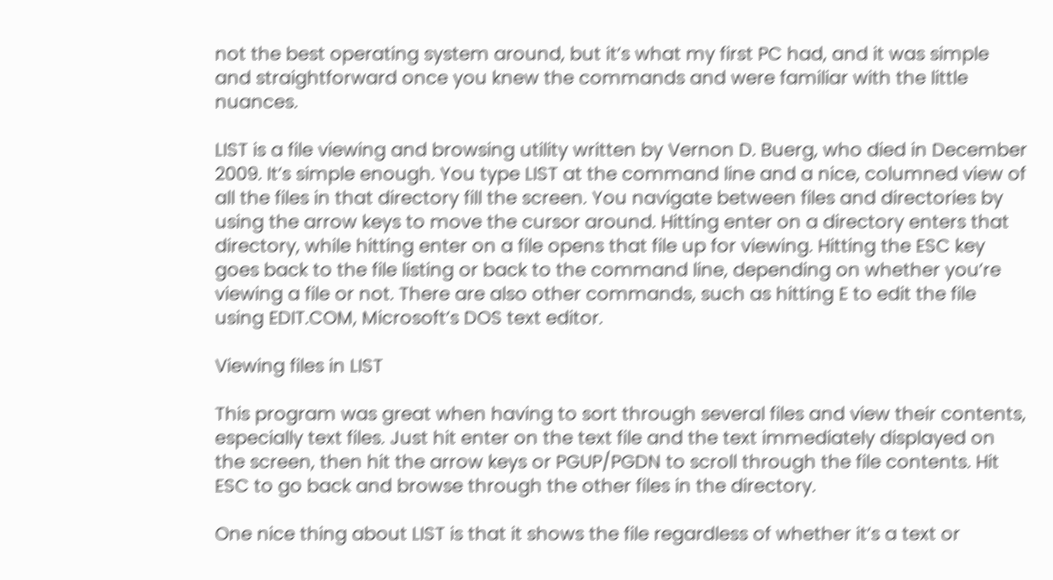not the best operating system around, but it’s what my first PC had, and it was simple and straightforward once you knew the commands and were familiar with the little nuances.

LIST is a file viewing and browsing utility written by Vernon D. Buerg, who died in December 2009. It’s simple enough. You type LIST at the command line and a nice, columned view of all the files in that directory fill the screen. You navigate between files and directories by using the arrow keys to move the cursor around. Hitting enter on a directory enters that directory, while hitting enter on a file opens that file up for viewing. Hitting the ESC key goes back to the file listing or back to the command line, depending on whether you’re viewing a file or not. There are also other commands, such as hitting E to edit the file using EDIT.COM, Microsoft’s DOS text editor.

Viewing files in LIST

This program was great when having to sort through several files and view their contents, especially text files. Just hit enter on the text file and the text immediately displayed on the screen, then hit the arrow keys or PGUP/PGDN to scroll through the file contents. Hit ESC to go back and browse through the other files in the directory.

One nice thing about LIST is that it shows the file regardless of whether it’s a text or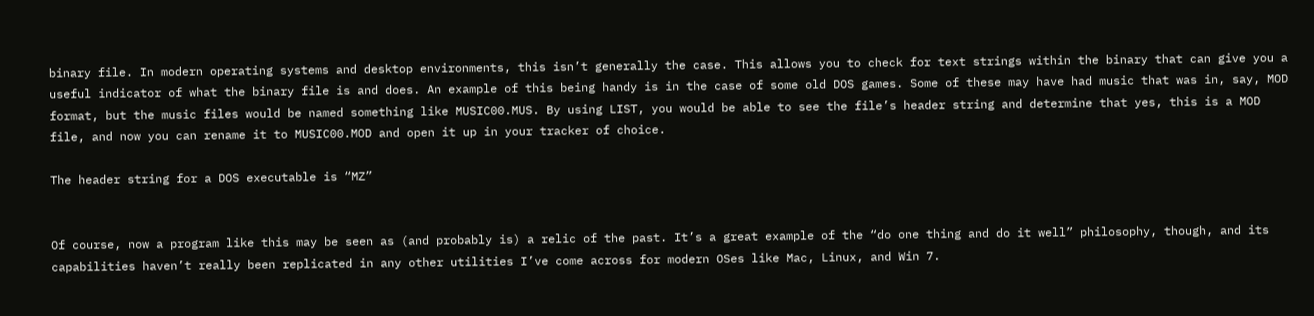binary file. In modern operating systems and desktop environments, this isn’t generally the case. This allows you to check for text strings within the binary that can give you a useful indicator of what the binary file is and does. An example of this being handy is in the case of some old DOS games. Some of these may have had music that was in, say, MOD format, but the music files would be named something like MUSIC00.MUS. By using LIST, you would be able to see the file’s header string and determine that yes, this is a MOD file, and now you can rename it to MUSIC00.MOD and open it up in your tracker of choice.

The header string for a DOS executable is “MZ”


Of course, now a program like this may be seen as (and probably is) a relic of the past. It’s a great example of the “do one thing and do it well” philosophy, though, and its capabilities haven’t really been replicated in any other utilities I’ve come across for modern OSes like Mac, Linux, and Win 7.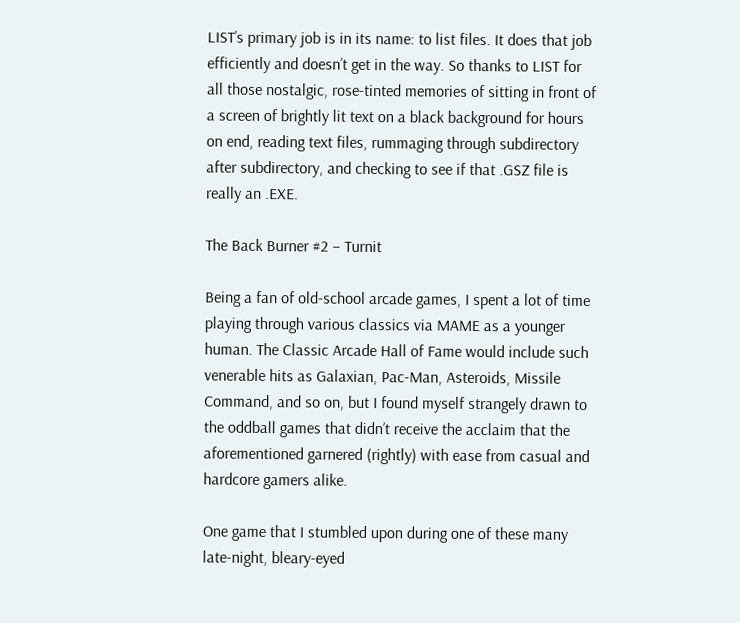LIST’s primary job is in its name: to list files. It does that job efficiently and doesn’t get in the way. So thanks to LIST for all those nostalgic, rose-tinted memories of sitting in front of a screen of brightly lit text on a black background for hours on end, reading text files, rummaging through subdirectory after subdirectory, and checking to see if that .GSZ file is really an .EXE.

The Back Burner #2 – Turnit

Being a fan of old-school arcade games, I spent a lot of time playing through various classics via MAME as a younger human. The Classic Arcade Hall of Fame would include such venerable hits as Galaxian, Pac-Man, Asteroids, Missile Command, and so on, but I found myself strangely drawn to the oddball games that didn’t receive the acclaim that the aforementioned garnered (rightly) with ease from casual and hardcore gamers alike.

One game that I stumbled upon during one of these many late-night, bleary-eyed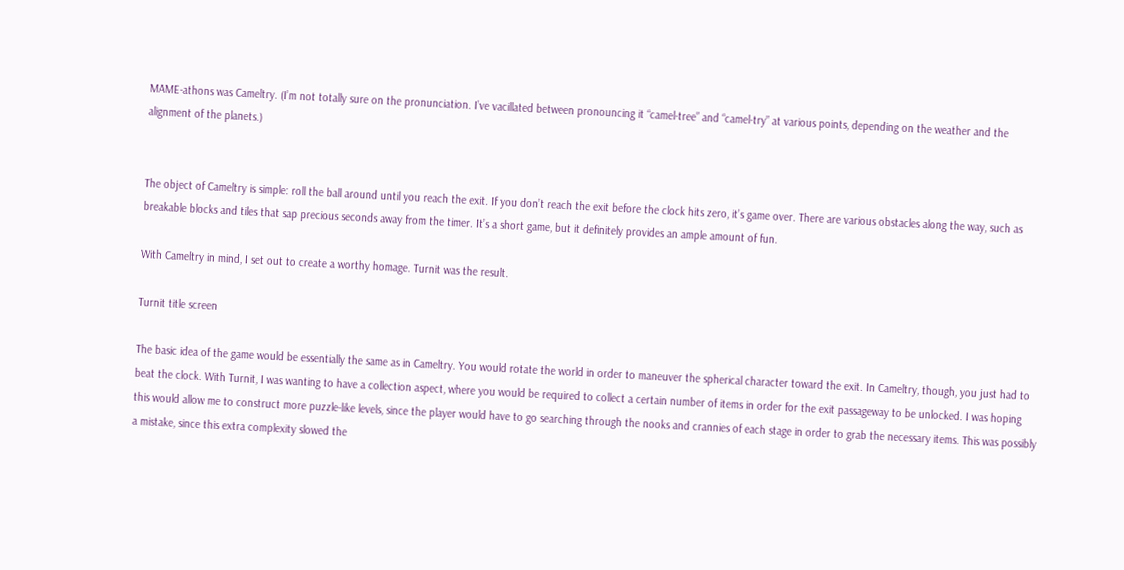MAME-athons was Cameltry. (I’m not totally sure on the pronunciation. I’ve vacillated between pronouncing it “camel-tree” and “camel-try” at various points, depending on the weather and the alignment of the planets.)


The object of Cameltry is simple: roll the ball around until you reach the exit. If you don’t reach the exit before the clock hits zero, it’s game over. There are various obstacles along the way, such as breakable blocks and tiles that sap precious seconds away from the timer. It’s a short game, but it definitely provides an ample amount of fun.

With Cameltry in mind, I set out to create a worthy homage. Turnit was the result.

Turnit title screen

The basic idea of the game would be essentially the same as in Cameltry. You would rotate the world in order to maneuver the spherical character toward the exit. In Cameltry, though, you just had to beat the clock. With Turnit, I was wanting to have a collection aspect, where you would be required to collect a certain number of items in order for the exit passageway to be unlocked. I was hoping this would allow me to construct more puzzle-like levels, since the player would have to go searching through the nooks and crannies of each stage in order to grab the necessary items. This was possibly a mistake, since this extra complexity slowed the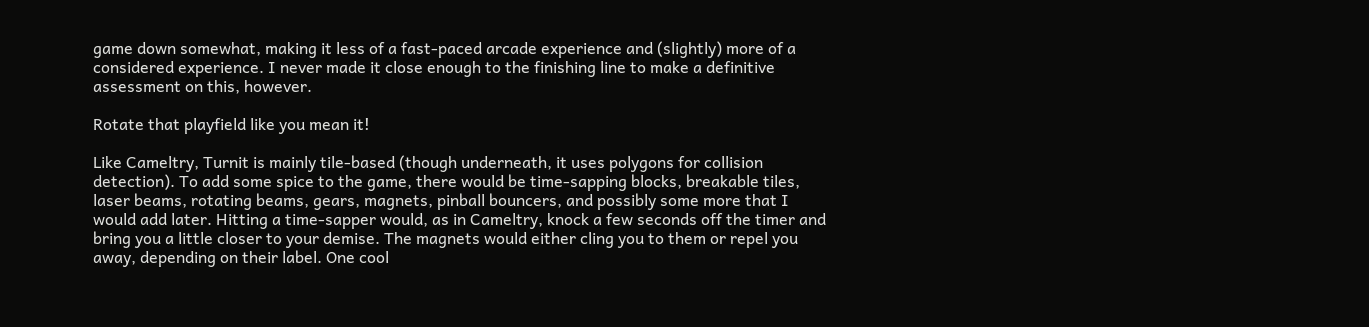game down somewhat, making it less of a fast-paced arcade experience and (slightly) more of a considered experience. I never made it close enough to the finishing line to make a definitive assessment on this, however.

Rotate that playfield like you mean it!

Like Cameltry, Turnit is mainly tile-based (though underneath, it uses polygons for collision detection). To add some spice to the game, there would be time-sapping blocks, breakable tiles, laser beams, rotating beams, gears, magnets, pinball bouncers, and possibly some more that I would add later. Hitting a time-sapper would, as in Cameltry, knock a few seconds off the timer and bring you a little closer to your demise. The magnets would either cling you to them or repel you away, depending on their label. One cool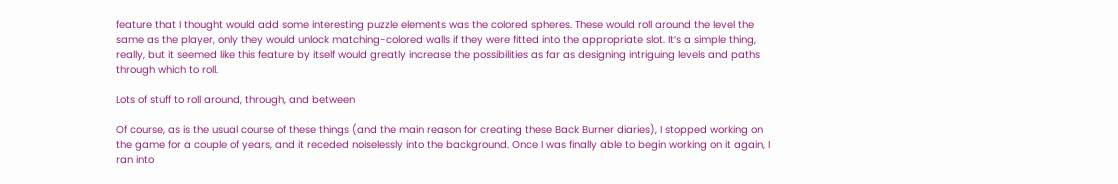feature that I thought would add some interesting puzzle elements was the colored spheres. These would roll around the level the same as the player, only they would unlock matching-colored walls if they were fitted into the appropriate slot. It’s a simple thing, really, but it seemed like this feature by itself would greatly increase the possibilities as far as designing intriguing levels and paths through which to roll.

Lots of stuff to roll around, through, and between

Of course, as is the usual course of these things (and the main reason for creating these Back Burner diaries), I stopped working on the game for a couple of years, and it receded noiselessly into the background. Once I was finally able to begin working on it again, I ran into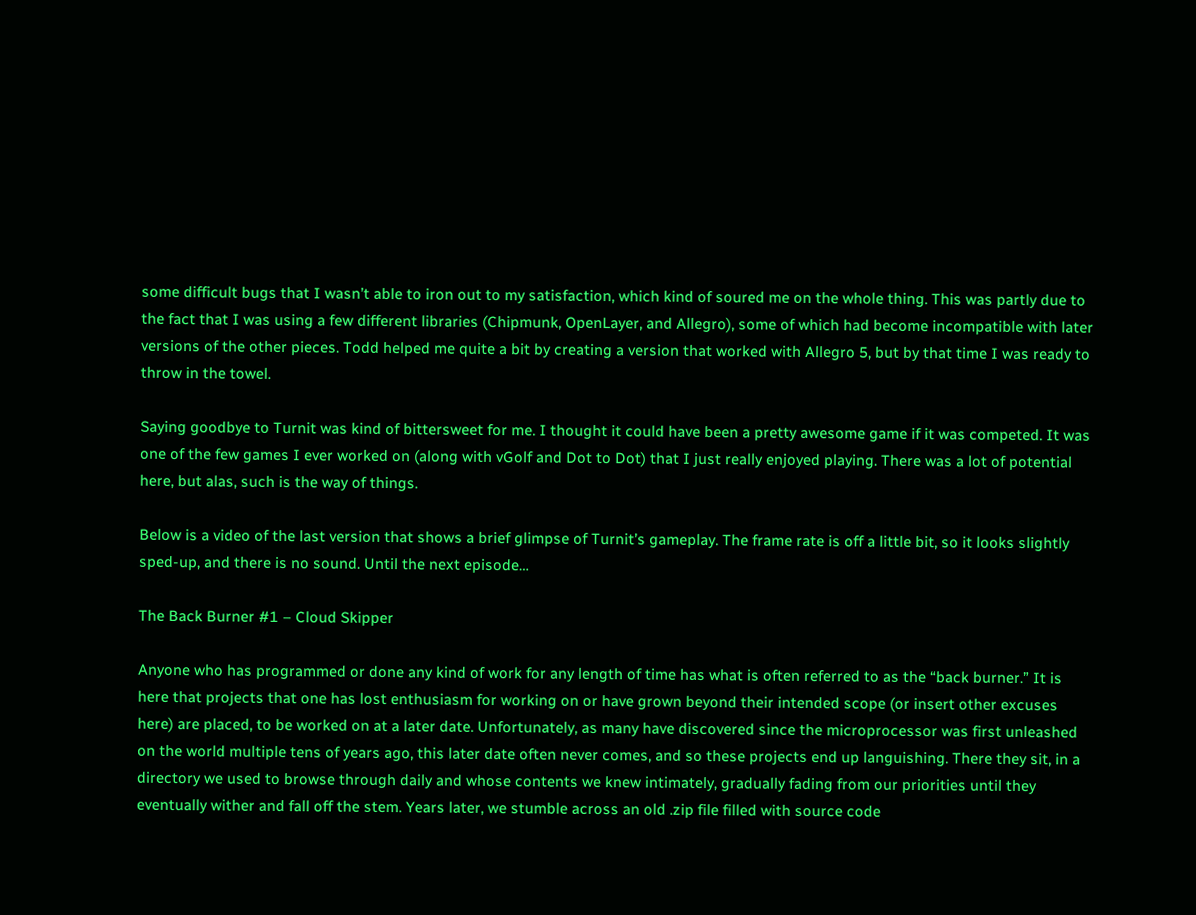some difficult bugs that I wasn’t able to iron out to my satisfaction, which kind of soured me on the whole thing. This was partly due to the fact that I was using a few different libraries (Chipmunk, OpenLayer, and Allegro), some of which had become incompatible with later versions of the other pieces. Todd helped me quite a bit by creating a version that worked with Allegro 5, but by that time I was ready to throw in the towel.

Saying goodbye to Turnit was kind of bittersweet for me. I thought it could have been a pretty awesome game if it was competed. It was one of the few games I ever worked on (along with vGolf and Dot to Dot) that I just really enjoyed playing. There was a lot of potential here, but alas, such is the way of things.

Below is a video of the last version that shows a brief glimpse of Turnit’s gameplay. The frame rate is off a little bit, so it looks slightly sped-up, and there is no sound. Until the next episode…

The Back Burner #1 – Cloud Skipper

Anyone who has programmed or done any kind of work for any length of time has what is often referred to as the “back burner.” It is here that projects that one has lost enthusiasm for working on or have grown beyond their intended scope (or insert other excuses here) are placed, to be worked on at a later date. Unfortunately, as many have discovered since the microprocessor was first unleashed on the world multiple tens of years ago, this later date often never comes, and so these projects end up languishing. There they sit, in a directory we used to browse through daily and whose contents we knew intimately, gradually fading from our priorities until they eventually wither and fall off the stem. Years later, we stumble across an old .zip file filled with source code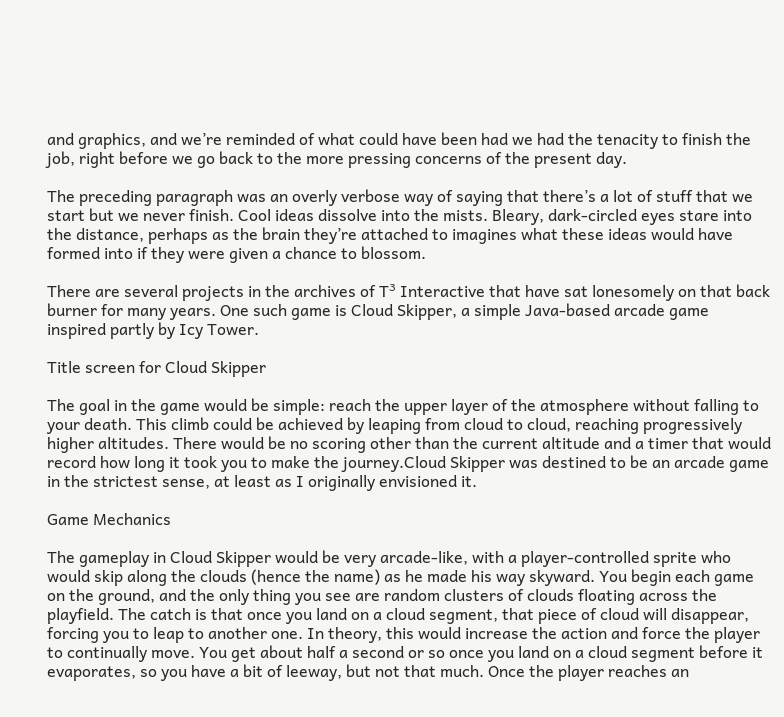and graphics, and we’re reminded of what could have been had we had the tenacity to finish the job, right before we go back to the more pressing concerns of the present day.

The preceding paragraph was an overly verbose way of saying that there’s a lot of stuff that we start but we never finish. Cool ideas dissolve into the mists. Bleary, dark-circled eyes stare into the distance, perhaps as the brain they’re attached to imagines what these ideas would have formed into if they were given a chance to blossom.

There are several projects in the archives of T³ Interactive that have sat lonesomely on that back burner for many years. One such game is Cloud Skipper, a simple Java-based arcade game inspired partly by Icy Tower.

Title screen for Cloud Skipper

The goal in the game would be simple: reach the upper layer of the atmosphere without falling to your death. This climb could be achieved by leaping from cloud to cloud, reaching progressively higher altitudes. There would be no scoring other than the current altitude and a timer that would record how long it took you to make the journey.Cloud Skipper was destined to be an arcade game in the strictest sense, at least as I originally envisioned it.

Game Mechanics

The gameplay in Cloud Skipper would be very arcade-like, with a player-controlled sprite who would skip along the clouds (hence the name) as he made his way skyward. You begin each game on the ground, and the only thing you see are random clusters of clouds floating across the playfield. The catch is that once you land on a cloud segment, that piece of cloud will disappear, forcing you to leap to another one. In theory, this would increase the action and force the player to continually move. You get about half a second or so once you land on a cloud segment before it evaporates, so you have a bit of leeway, but not that much. Once the player reaches an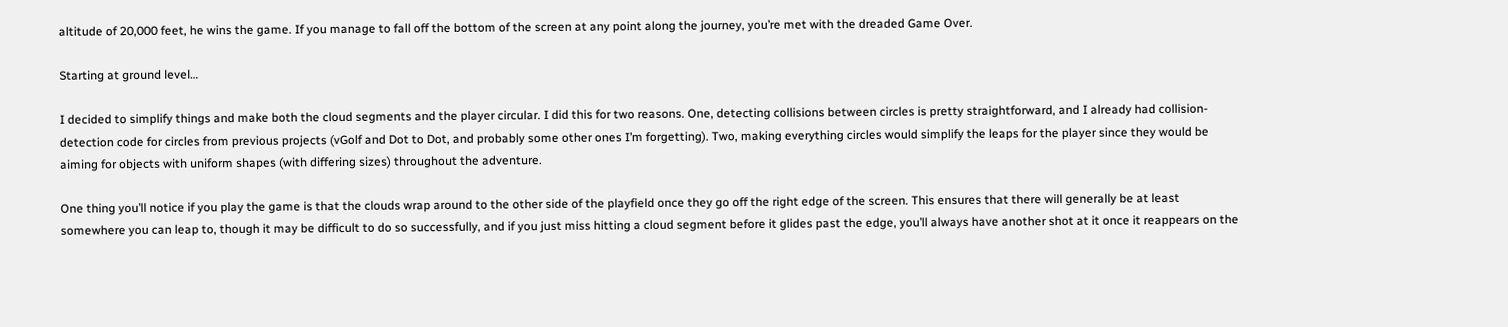altitude of 20,000 feet, he wins the game. If you manage to fall off the bottom of the screen at any point along the journey, you’re met with the dreaded Game Over.

Starting at ground level…

I decided to simplify things and make both the cloud segments and the player circular. I did this for two reasons. One, detecting collisions between circles is pretty straightforward, and I already had collision-detection code for circles from previous projects (vGolf and Dot to Dot, and probably some other ones I’m forgetting). Two, making everything circles would simplify the leaps for the player since they would be aiming for objects with uniform shapes (with differing sizes) throughout the adventure.

One thing you’ll notice if you play the game is that the clouds wrap around to the other side of the playfield once they go off the right edge of the screen. This ensures that there will generally be at least somewhere you can leap to, though it may be difficult to do so successfully, and if you just miss hitting a cloud segment before it glides past the edge, you’ll always have another shot at it once it reappears on the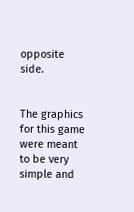opposite side.


The graphics for this game were meant to be very simple and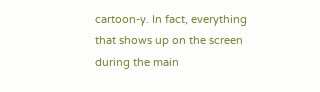cartoon-y. In fact, everything that shows up on the screen during the main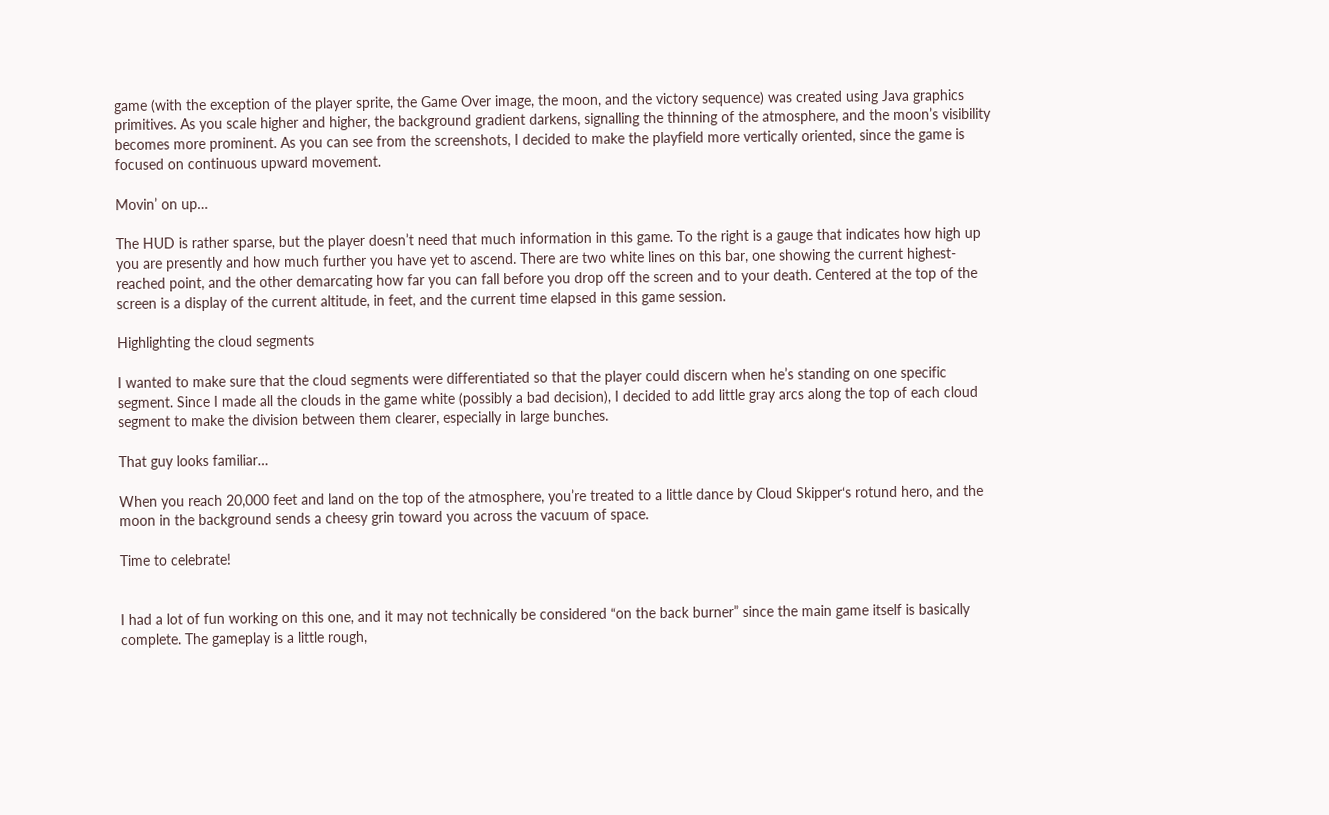game (with the exception of the player sprite, the Game Over image, the moon, and the victory sequence) was created using Java graphics primitives. As you scale higher and higher, the background gradient darkens, signalling the thinning of the atmosphere, and the moon’s visibility becomes more prominent. As you can see from the screenshots, I decided to make the playfield more vertically oriented, since the game is focused on continuous upward movement.

Movin’ on up…

The HUD is rather sparse, but the player doesn’t need that much information in this game. To the right is a gauge that indicates how high up you are presently and how much further you have yet to ascend. There are two white lines on this bar, one showing the current highest-reached point, and the other demarcating how far you can fall before you drop off the screen and to your death. Centered at the top of the screen is a display of the current altitude, in feet, and the current time elapsed in this game session.

Highlighting the cloud segments

I wanted to make sure that the cloud segments were differentiated so that the player could discern when he’s standing on one specific segment. Since I made all the clouds in the game white (possibly a bad decision), I decided to add little gray arcs along the top of each cloud segment to make the division between them clearer, especially in large bunches.

That guy looks familiar…

When you reach 20,000 feet and land on the top of the atmosphere, you’re treated to a little dance by Cloud Skipper‘s rotund hero, and the moon in the background sends a cheesy grin toward you across the vacuum of space.

Time to celebrate!


I had a lot of fun working on this one, and it may not technically be considered “on the back burner” since the main game itself is basically complete. The gameplay is a little rough,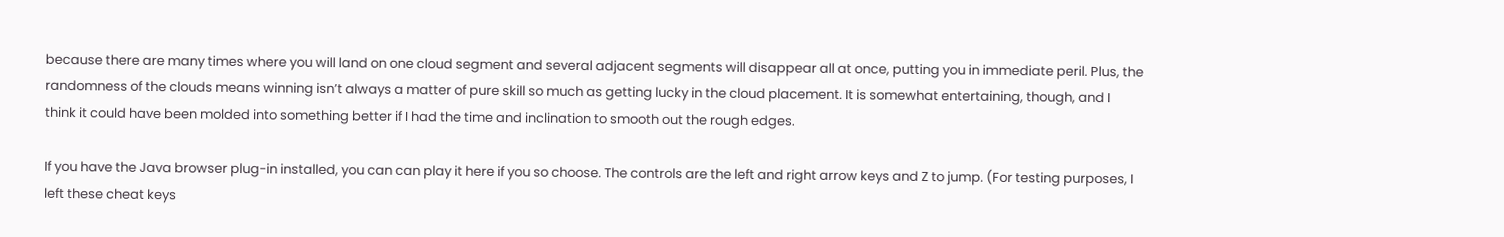because there are many times where you will land on one cloud segment and several adjacent segments will disappear all at once, putting you in immediate peril. Plus, the randomness of the clouds means winning isn’t always a matter of pure skill so much as getting lucky in the cloud placement. It is somewhat entertaining, though, and I think it could have been molded into something better if I had the time and inclination to smooth out the rough edges.

If you have the Java browser plug-in installed, you can can play it here if you so choose. The controls are the left and right arrow keys and Z to jump. (For testing purposes, I left these cheat keys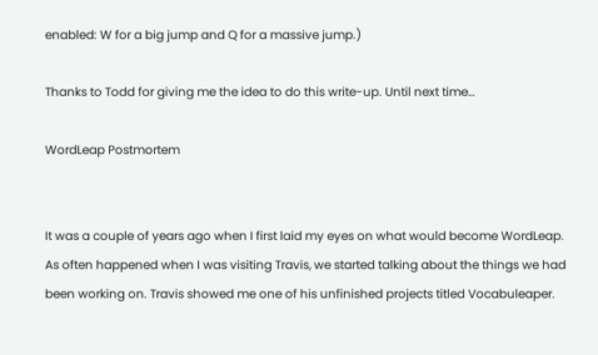enabled: W for a big jump and Q for a massive jump.)

Thanks to Todd for giving me the idea to do this write-up. Until next time…

WordLeap Postmortem


It was a couple of years ago when I first laid my eyes on what would become WordLeap. As often happened when I was visiting Travis, we started talking about the things we had been working on. Travis showed me one of his unfinished projects titled Vocabuleaper.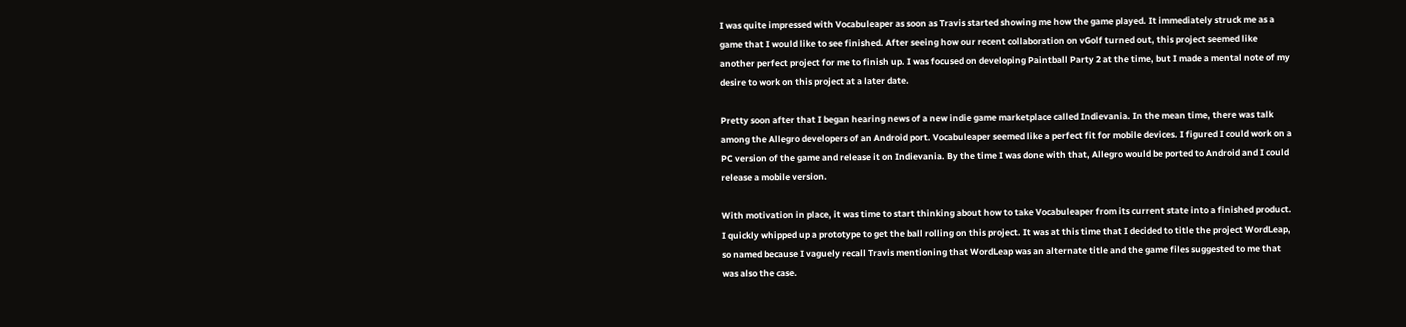I was quite impressed with Vocabuleaper as soon as Travis started showing me how the game played. It immediately struck me as a game that I would like to see finished. After seeing how our recent collaboration on vGolf turned out, this project seemed like another perfect project for me to finish up. I was focused on developing Paintball Party 2 at the time, but I made a mental note of my desire to work on this project at a later date.

Pretty soon after that I began hearing news of a new indie game marketplace called Indievania. In the mean time, there was talk among the Allegro developers of an Android port. Vocabuleaper seemed like a perfect fit for mobile devices. I figured I could work on a PC version of the game and release it on Indievania. By the time I was done with that, Allegro would be ported to Android and I could release a mobile version.

With motivation in place, it was time to start thinking about how to take Vocabuleaper from its current state into a finished product. I quickly whipped up a prototype to get the ball rolling on this project. It was at this time that I decided to title the project WordLeap, so named because I vaguely recall Travis mentioning that WordLeap was an alternate title and the game files suggested to me that was also the case.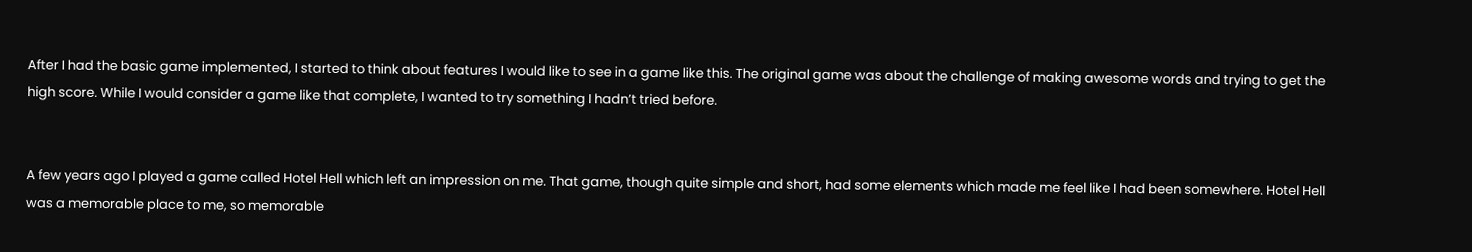After I had the basic game implemented, I started to think about features I would like to see in a game like this. The original game was about the challenge of making awesome words and trying to get the high score. While I would consider a game like that complete, I wanted to try something I hadn’t tried before.


A few years ago I played a game called Hotel Hell which left an impression on me. That game, though quite simple and short, had some elements which made me feel like I had been somewhere. Hotel Hell was a memorable place to me, so memorable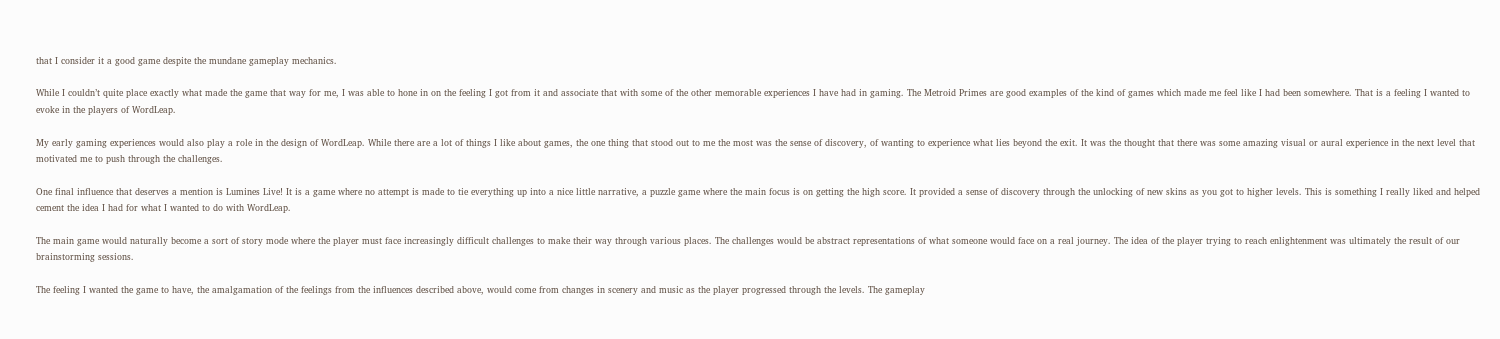that I consider it a good game despite the mundane gameplay mechanics.

While I couldn’t quite place exactly what made the game that way for me, I was able to hone in on the feeling I got from it and associate that with some of the other memorable experiences I have had in gaming. The Metroid Primes are good examples of the kind of games which made me feel like I had been somewhere. That is a feeling I wanted to evoke in the players of WordLeap.

My early gaming experiences would also play a role in the design of WordLeap. While there are a lot of things I like about games, the one thing that stood out to me the most was the sense of discovery, of wanting to experience what lies beyond the exit. It was the thought that there was some amazing visual or aural experience in the next level that motivated me to push through the challenges.

One final influence that deserves a mention is Lumines Live! It is a game where no attempt is made to tie everything up into a nice little narrative, a puzzle game where the main focus is on getting the high score. It provided a sense of discovery through the unlocking of new skins as you got to higher levels. This is something I really liked and helped cement the idea I had for what I wanted to do with WordLeap.

The main game would naturally become a sort of story mode where the player must face increasingly difficult challenges to make their way through various places. The challenges would be abstract representations of what someone would face on a real journey. The idea of the player trying to reach enlightenment was ultimately the result of our brainstorming sessions.

The feeling I wanted the game to have, the amalgamation of the feelings from the influences described above, would come from changes in scenery and music as the player progressed through the levels. The gameplay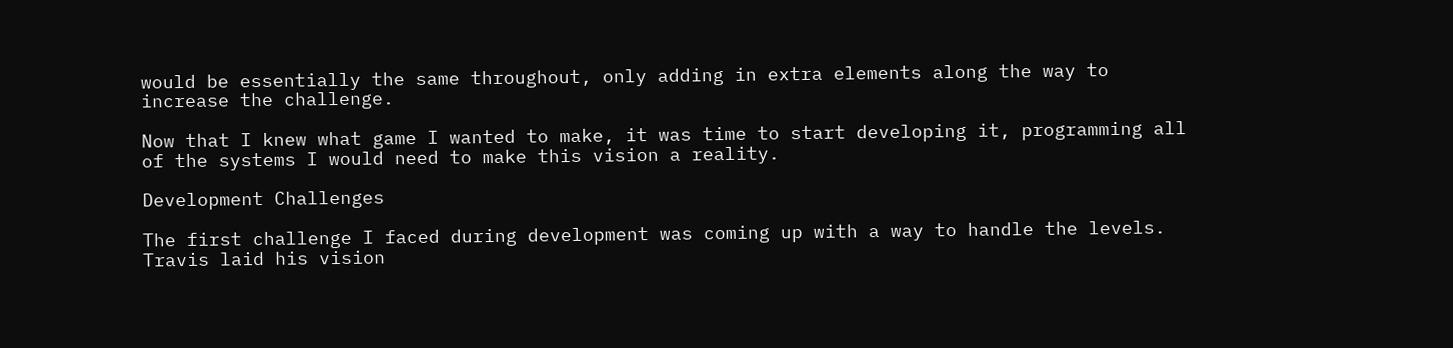would be essentially the same throughout, only adding in extra elements along the way to increase the challenge.

Now that I knew what game I wanted to make, it was time to start developing it, programming all of the systems I would need to make this vision a reality.

Development Challenges

The first challenge I faced during development was coming up with a way to handle the levels. Travis laid his vision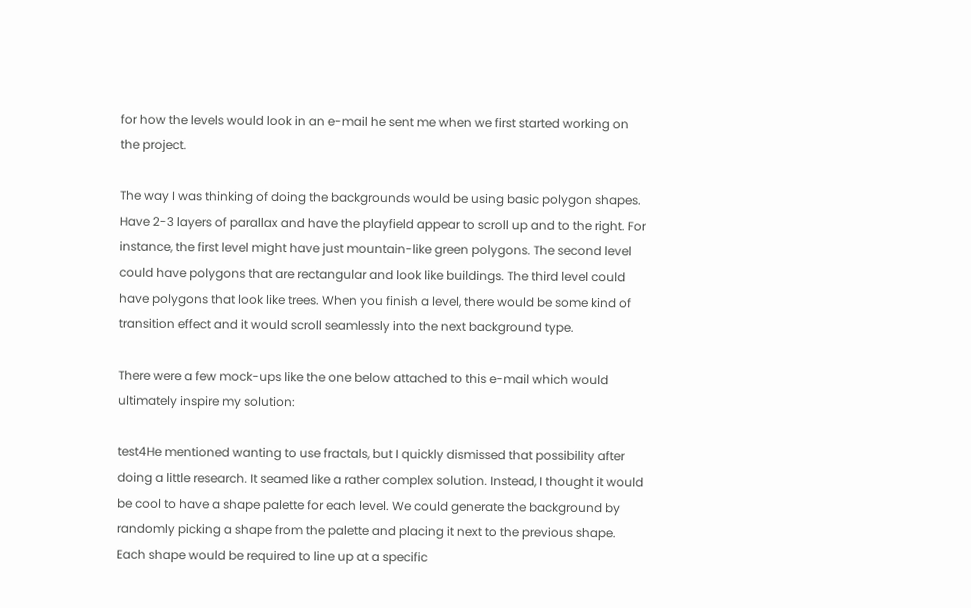for how the levels would look in an e-mail he sent me when we first started working on the project.

The way I was thinking of doing the backgrounds would be using basic polygon shapes. Have 2-3 layers of parallax and have the playfield appear to scroll up and to the right. For instance, the first level might have just mountain-like green polygons. The second level could have polygons that are rectangular and look like buildings. The third level could have polygons that look like trees. When you finish a level, there would be some kind of transition effect and it would scroll seamlessly into the next background type.

There were a few mock-ups like the one below attached to this e-mail which would ultimately inspire my solution:

test4He mentioned wanting to use fractals, but I quickly dismissed that possibility after doing a little research. It seamed like a rather complex solution. Instead, I thought it would be cool to have a shape palette for each level. We could generate the background by randomly picking a shape from the palette and placing it next to the previous shape. Each shape would be required to line up at a specific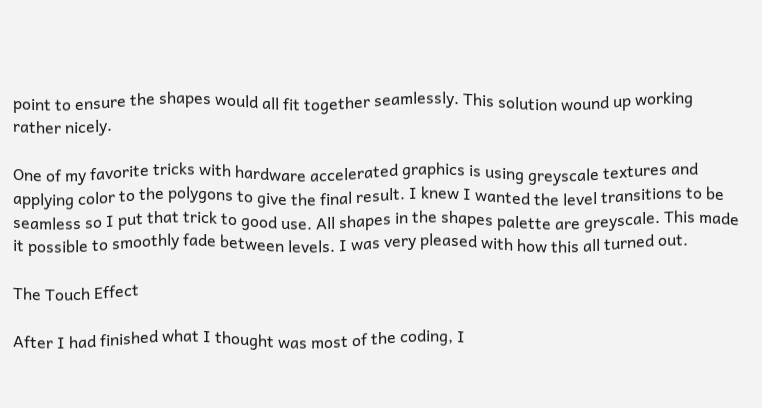point to ensure the shapes would all fit together seamlessly. This solution wound up working rather nicely.

One of my favorite tricks with hardware accelerated graphics is using greyscale textures and applying color to the polygons to give the final result. I knew I wanted the level transitions to be seamless so I put that trick to good use. All shapes in the shapes palette are greyscale. This made it possible to smoothly fade between levels. I was very pleased with how this all turned out.

The Touch Effect

After I had finished what I thought was most of the coding, I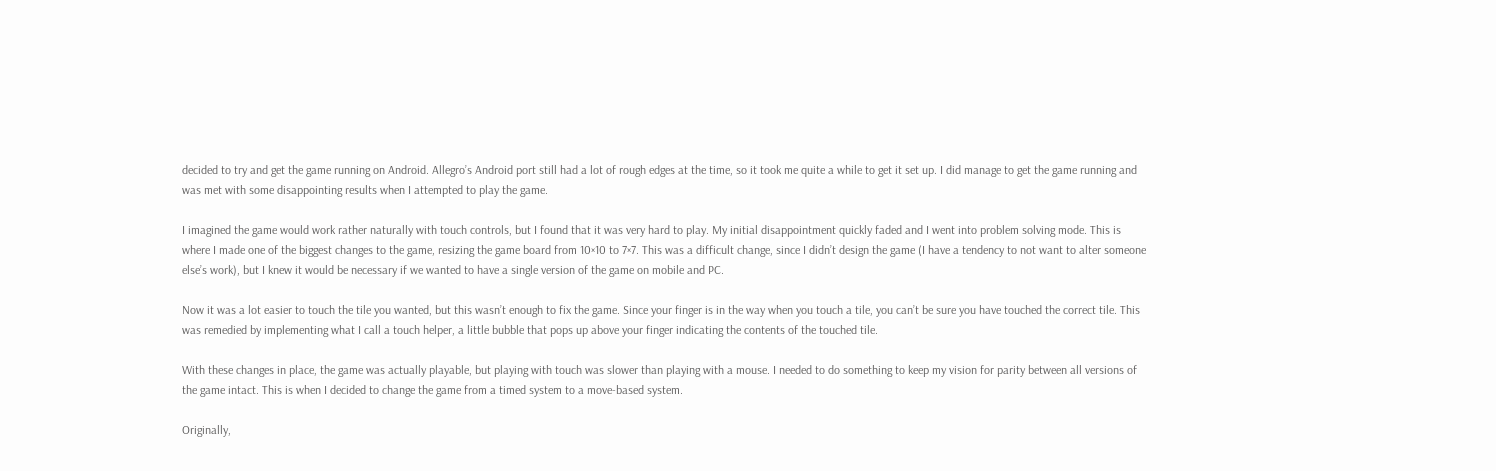decided to try and get the game running on Android. Allegro’s Android port still had a lot of rough edges at the time, so it took me quite a while to get it set up. I did manage to get the game running and was met with some disappointing results when I attempted to play the game.

I imagined the game would work rather naturally with touch controls, but I found that it was very hard to play. My initial disappointment quickly faded and I went into problem solving mode. This is where I made one of the biggest changes to the game, resizing the game board from 10×10 to 7×7. This was a difficult change, since I didn’t design the game (I have a tendency to not want to alter someone else’s work), but I knew it would be necessary if we wanted to have a single version of the game on mobile and PC.

Now it was a lot easier to touch the tile you wanted, but this wasn’t enough to fix the game. Since your finger is in the way when you touch a tile, you can’t be sure you have touched the correct tile. This was remedied by implementing what I call a touch helper, a little bubble that pops up above your finger indicating the contents of the touched tile.

With these changes in place, the game was actually playable, but playing with touch was slower than playing with a mouse. I needed to do something to keep my vision for parity between all versions of the game intact. This is when I decided to change the game from a timed system to a move-based system.

Originally,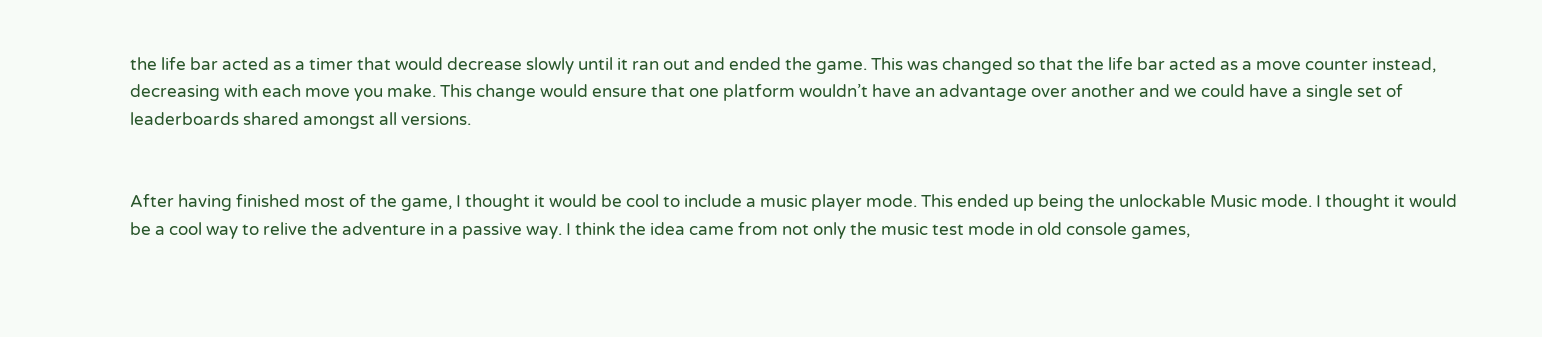the life bar acted as a timer that would decrease slowly until it ran out and ended the game. This was changed so that the life bar acted as a move counter instead, decreasing with each move you make. This change would ensure that one platform wouldn’t have an advantage over another and we could have a single set of leaderboards shared amongst all versions.


After having finished most of the game, I thought it would be cool to include a music player mode. This ended up being the unlockable Music mode. I thought it would be a cool way to relive the adventure in a passive way. I think the idea came from not only the music test mode in old console games,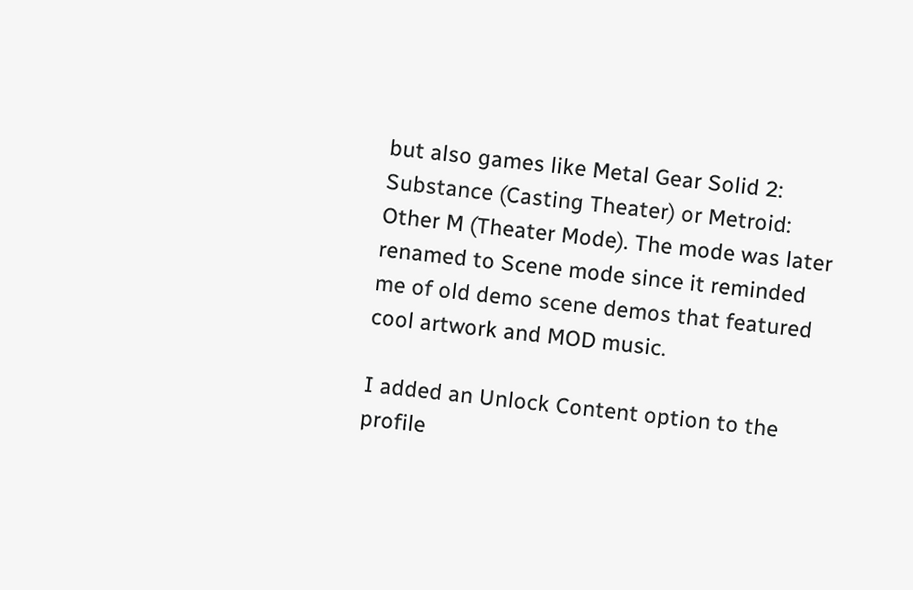but also games like Metal Gear Solid 2: Substance (Casting Theater) or Metroid: Other M (Theater Mode). The mode was later renamed to Scene mode since it reminded me of old demo scene demos that featured cool artwork and MOD music.

I added an Unlock Content option to the profile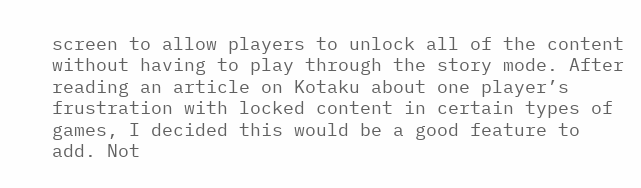screen to allow players to unlock all of the content without having to play through the story mode. After reading an article on Kotaku about one player’s frustration with locked content in certain types of games, I decided this would be a good feature to add. Not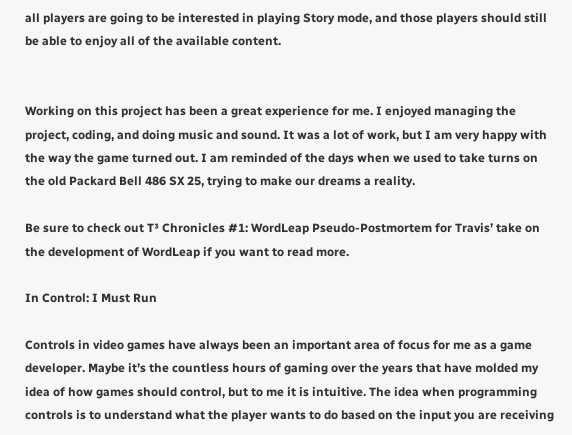all players are going to be interested in playing Story mode, and those players should still be able to enjoy all of the available content.


Working on this project has been a great experience for me. I enjoyed managing the project, coding, and doing music and sound. It was a lot of work, but I am very happy with the way the game turned out. I am reminded of the days when we used to take turns on the old Packard Bell 486 SX 25, trying to make our dreams a reality.

Be sure to check out T³ Chronicles #1: WordLeap Pseudo-Postmortem for Travis’ take on the development of WordLeap if you want to read more.

In Control: I Must Run

Controls in video games have always been an important area of focus for me as a game developer. Maybe it’s the countless hours of gaming over the years that have molded my idea of how games should control, but to me it is intuitive. The idea when programming controls is to understand what the player wants to do based on the input you are receiving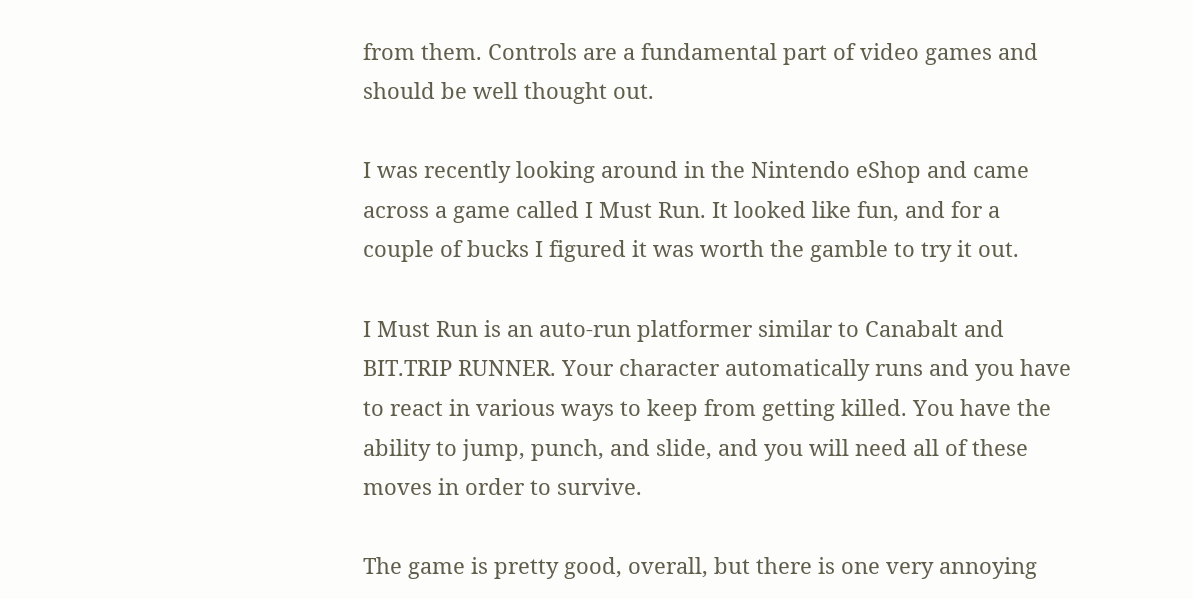from them. Controls are a fundamental part of video games and should be well thought out.

I was recently looking around in the Nintendo eShop and came across a game called I Must Run. It looked like fun, and for a couple of bucks I figured it was worth the gamble to try it out.

I Must Run is an auto-run platformer similar to Canabalt and BIT.TRIP RUNNER. Your character automatically runs and you have to react in various ways to keep from getting killed. You have the ability to jump, punch, and slide, and you will need all of these moves in order to survive.

The game is pretty good, overall, but there is one very annoying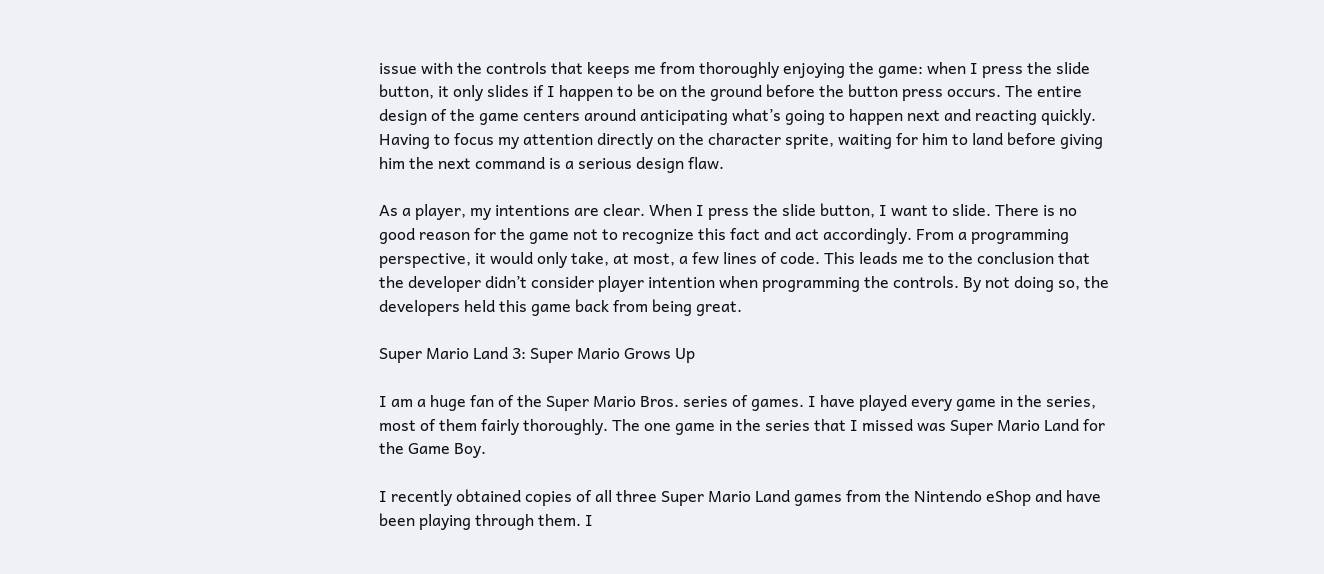issue with the controls that keeps me from thoroughly enjoying the game: when I press the slide button, it only slides if I happen to be on the ground before the button press occurs. The entire design of the game centers around anticipating what’s going to happen next and reacting quickly. Having to focus my attention directly on the character sprite, waiting for him to land before giving him the next command is a serious design flaw.

As a player, my intentions are clear. When I press the slide button, I want to slide. There is no good reason for the game not to recognize this fact and act accordingly. From a programming perspective, it would only take, at most, a few lines of code. This leads me to the conclusion that the developer didn’t consider player intention when programming the controls. By not doing so, the developers held this game back from being great.

Super Mario Land 3: Super Mario Grows Up

I am a huge fan of the Super Mario Bros. series of games. I have played every game in the series, most of them fairly thoroughly. The one game in the series that I missed was Super Mario Land for the Game Boy.

I recently obtained copies of all three Super Mario Land games from the Nintendo eShop and have been playing through them. I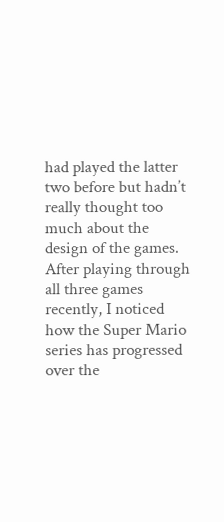had played the latter two before but hadn’t really thought too much about the design of the games. After playing through all three games recently, I noticed how the Super Mario series has progressed over the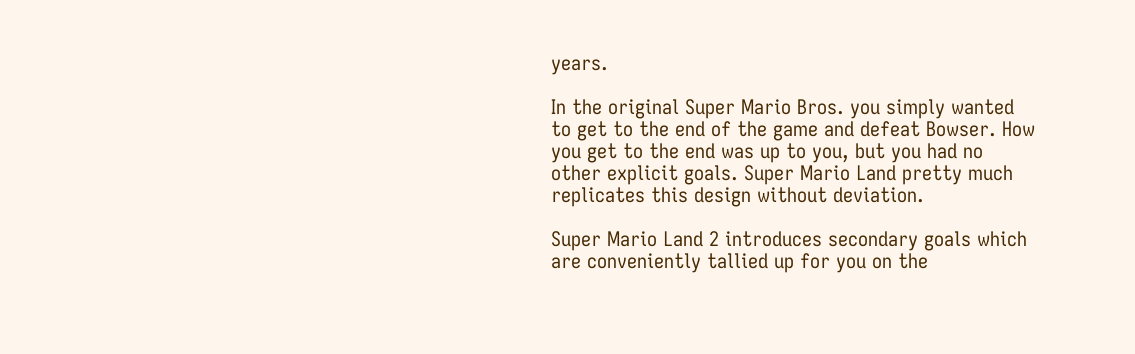years.

In the original Super Mario Bros. you simply wanted to get to the end of the game and defeat Bowser. How you get to the end was up to you, but you had no other explicit goals. Super Mario Land pretty much replicates this design without deviation.

Super Mario Land 2 introduces secondary goals which are conveniently tallied up for you on the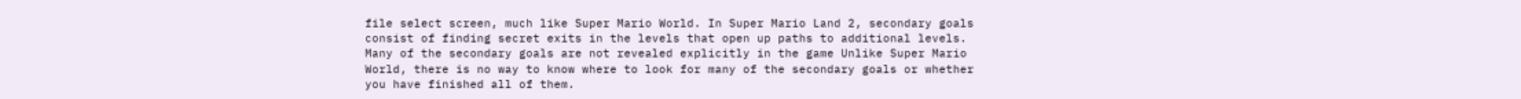file select screen, much like Super Mario World. In Super Mario Land 2, secondary goals consist of finding secret exits in the levels that open up paths to additional levels. Many of the secondary goals are not revealed explicitly in the game Unlike Super Mario World, there is no way to know where to look for many of the secondary goals or whether you have finished all of them.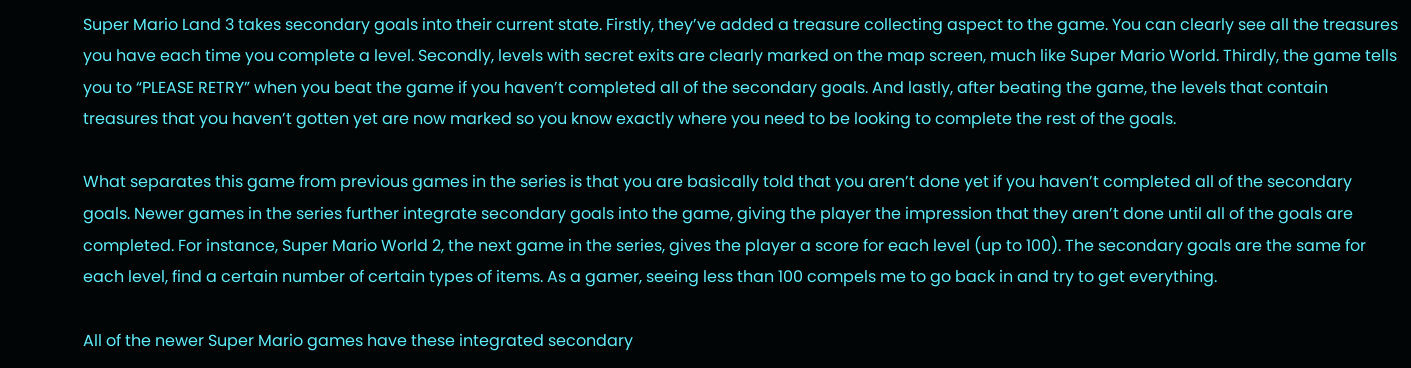Super Mario Land 3 takes secondary goals into their current state. Firstly, they’ve added a treasure collecting aspect to the game. You can clearly see all the treasures you have each time you complete a level. Secondly, levels with secret exits are clearly marked on the map screen, much like Super Mario World. Thirdly, the game tells you to “PLEASE RETRY” when you beat the game if you haven’t completed all of the secondary goals. And lastly, after beating the game, the levels that contain treasures that you haven’t gotten yet are now marked so you know exactly where you need to be looking to complete the rest of the goals.

What separates this game from previous games in the series is that you are basically told that you aren’t done yet if you haven’t completed all of the secondary goals. Newer games in the series further integrate secondary goals into the game, giving the player the impression that they aren’t done until all of the goals are completed. For instance, Super Mario World 2, the next game in the series, gives the player a score for each level (up to 100). The secondary goals are the same for each level, find a certain number of certain types of items. As a gamer, seeing less than 100 compels me to go back in and try to get everything.

All of the newer Super Mario games have these integrated secondary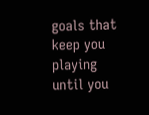goals that keep you playing until you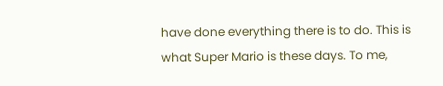have done everything there is to do. This is what Super Mario is these days. To me,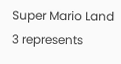Super Mario Land 3 represents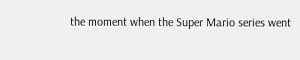the moment when the Super Mario series went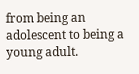from being an adolescent to being a young adult.